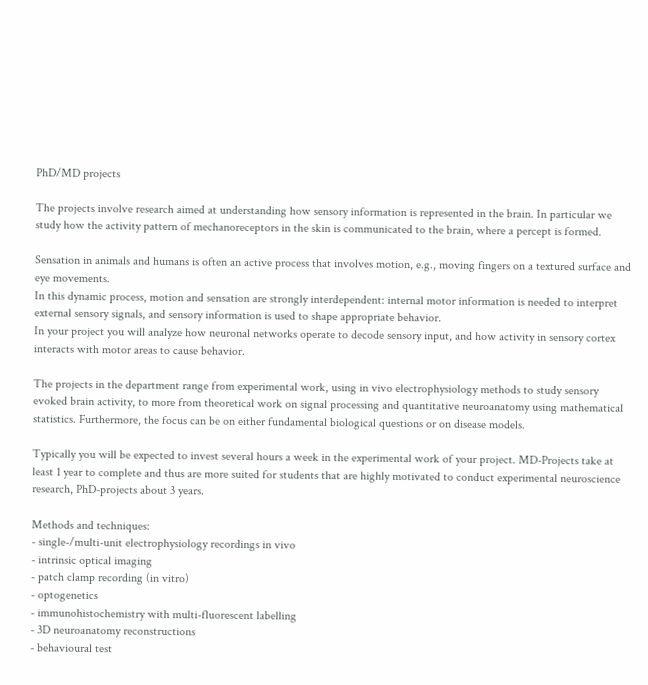PhD/MD projects

The projects involve research aimed at understanding how sensory information is represented in the brain. In particular we study how the activity pattern of mechanoreceptors in the skin is communicated to the brain, where a percept is formed.

Sensation in animals and humans is often an active process that involves motion, e.g., moving fingers on a textured surface and eye movements.
In this dynamic process, motion and sensation are strongly interdependent: internal motor information is needed to interpret external sensory signals, and sensory information is used to shape appropriate behavior.
In your project you will analyze how neuronal networks operate to decode sensory input, and how activity in sensory cortex interacts with motor areas to cause behavior.

The projects in the department range from experimental work, using in vivo electrophysiology methods to study sensory evoked brain activity, to more from theoretical work on signal processing and quantitative neuroanatomy using mathematical statistics. Furthermore, the focus can be on either fundamental biological questions or on disease models.

Typically you will be expected to invest several hours a week in the experimental work of your project. MD-Projects take at least 1 year to complete and thus are more suited for students that are highly motivated to conduct experimental neuroscience research, PhD-projects about 3 years.

Methods and techniques:
- single-/multi-unit electrophysiology recordings in vivo
- intrinsic optical imaging
- patch clamp recording (in vitro)
- optogenetics
- immunohistochemistry with multi-fluorescent labelling
- 3D neuroanatomy reconstructions
- behavioural test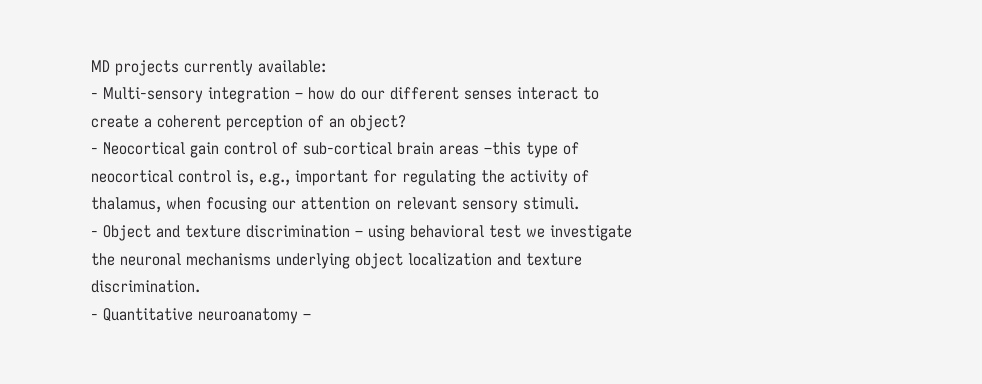MD projects currently available:
- Multi-sensory integration – how do our different senses interact to create a coherent perception of an object?
- Neocortical gain control of sub-cortical brain areas –this type of neocortical control is, e.g., important for regulating the activity of thalamus, when focusing our attention on relevant sensory stimuli.
- Object and texture discrimination – using behavioral test we investigate the neuronal mechanisms underlying object localization and texture discrimination.
- Quantitative neuroanatomy –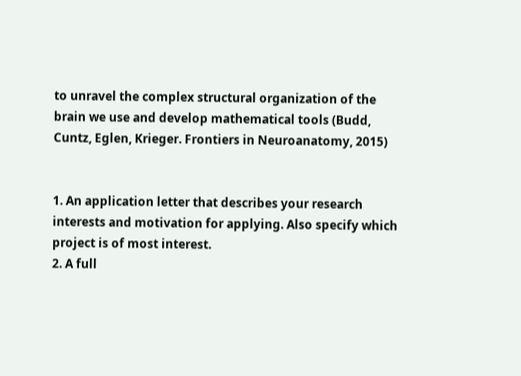to unravel the complex structural organization of the brain we use and develop mathematical tools (Budd, Cuntz, Eglen, Krieger. Frontiers in Neuroanatomy, 2015)


1. An application letter that describes your research interests and motivation for applying. Also specify which project is of most interest.
2. A full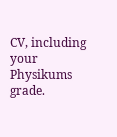CV, including your Physikums grade.